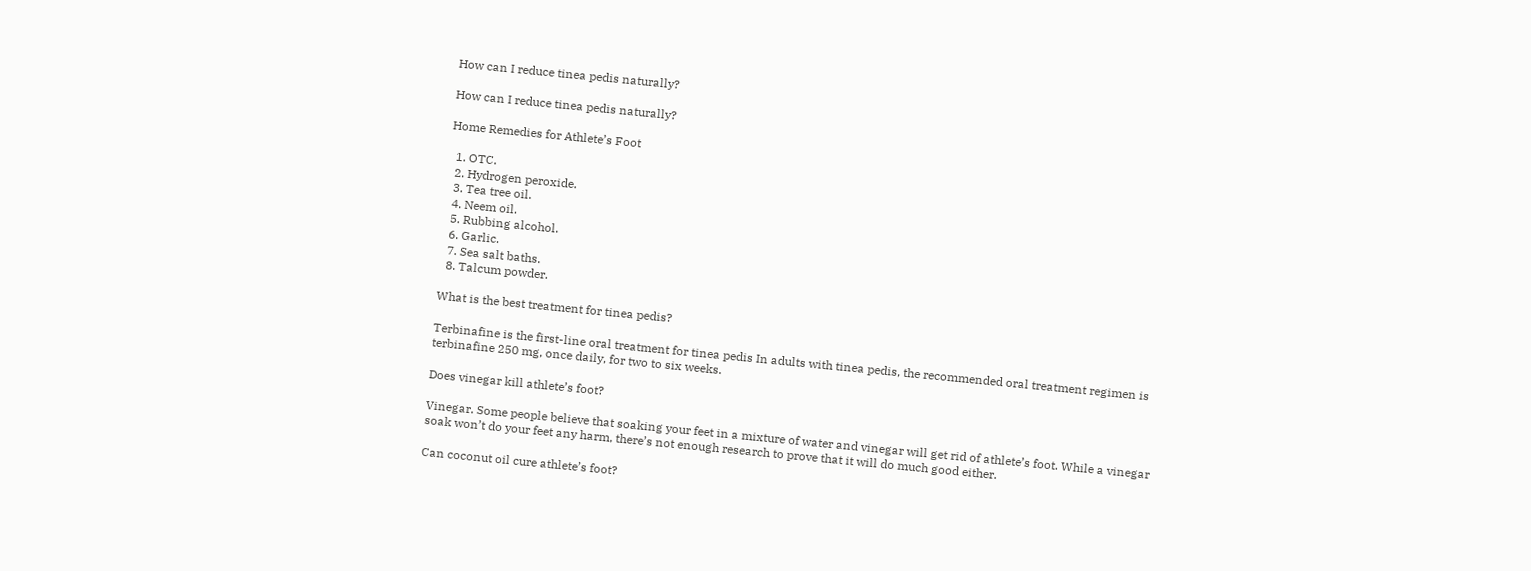How can I reduce tinea pedis naturally?

How can I reduce tinea pedis naturally?

Home Remedies for Athlete’s Foot

  1. OTC.
  2. Hydrogen peroxide.
  3. Tea tree oil.
  4. Neem oil.
  5. Rubbing alcohol.
  6. Garlic.
  7. Sea salt baths.
  8. Talcum powder.

What is the best treatment for tinea pedis?

Terbinafine is the first-line oral treatment for tinea pedis In adults with tinea pedis, the recommended oral treatment regimen is terbinafine 250 mg, once daily, for two to six weeks.

Does vinegar kill athlete’s foot?

Vinegar. Some people believe that soaking your feet in a mixture of water and vinegar will get rid of athlete’s foot. While a vinegar soak won’t do your feet any harm, there’s not enough research to prove that it will do much good either.

Can coconut oil cure athlete’s foot?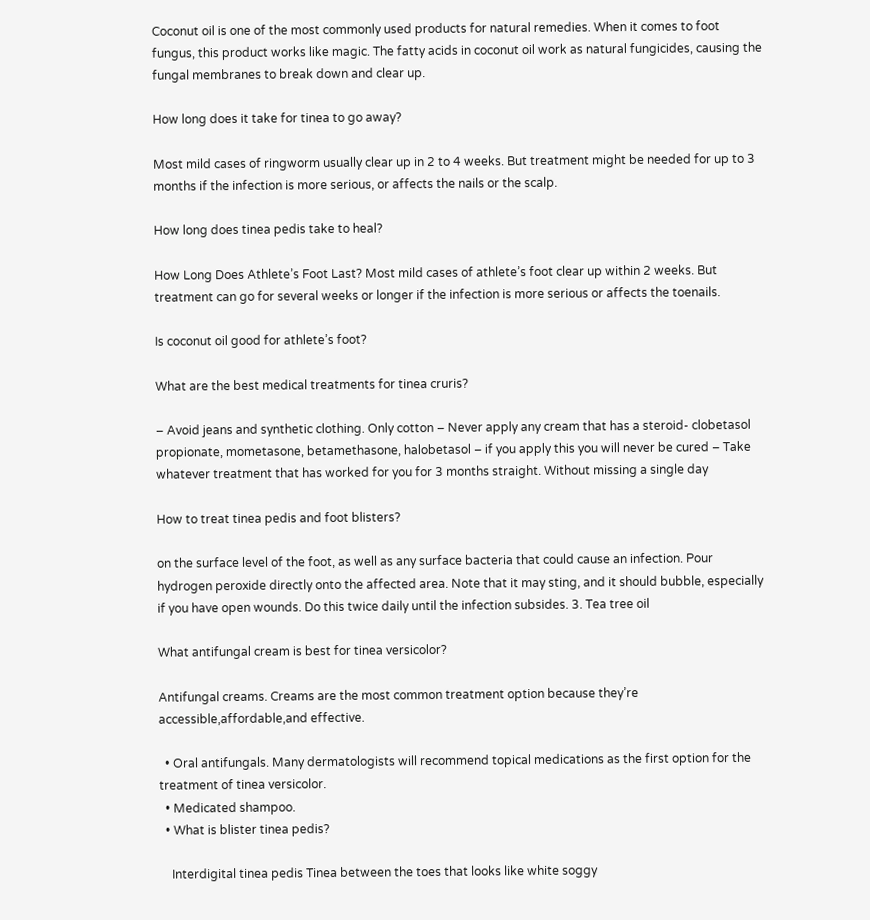Coconut oil is one of the most commonly used products for natural remedies. When it comes to foot fungus, this product works like magic. The fatty acids in coconut oil work as natural fungicides, causing the fungal membranes to break down and clear up.

How long does it take for tinea to go away?

Most mild cases of ringworm usually clear up in 2 to 4 weeks. But treatment might be needed for up to 3 months if the infection is more serious, or affects the nails or the scalp.

How long does tinea pedis take to heal?

How Long Does Athlete’s Foot Last? Most mild cases of athlete’s foot clear up within 2 weeks. But treatment can go for several weeks or longer if the infection is more serious or affects the toenails.

Is coconut oil good for athlete’s foot?

What are the best medical treatments for tinea cruris?

– Avoid jeans and synthetic clothing. Only cotton – Never apply any cream that has a steroid- clobetasol propionate, mometasone, betamethasone, halobetasol – if you apply this you will never be cured – Take whatever treatment that has worked for you for 3 months straight. Without missing a single day

How to treat tinea pedis and foot blisters?

on the surface level of the foot, as well as any surface bacteria that could cause an infection. Pour hydrogen peroxide directly onto the affected area. Note that it may sting, and it should bubble, especially if you have open wounds. Do this twice daily until the infection subsides. 3. Tea tree oil

What antifungal cream is best for tinea versicolor?

Antifungal creams. Creams are the most common treatment option because they’re accessible,affordable,and effective.

  • Oral antifungals. Many dermatologists will recommend topical medications as the first option for the treatment of tinea versicolor.
  • Medicated shampoo.
  • What is blister tinea pedis?

    Interdigital tinea pedis Tinea between the toes that looks like white soggy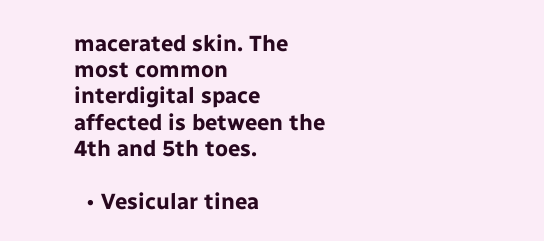macerated skin. The most common interdigital space affected is between the 4th and 5th toes.

  • Vesicular tinea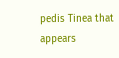pedis Tinea that appears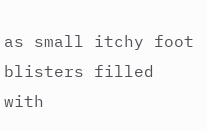as small itchy foot blisters filled with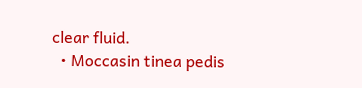clear fluid.
  • Moccasin tinea pedis